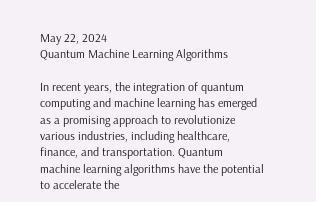May 22, 2024
Quantum Machine Learning Algorithms

In recent years, the integration of quantum computing and machine learning has emerged as a promising approach to revolutionize various industries, including healthcare, finance, and transportation. Quantum machine learning algorithms have the potential to accelerate the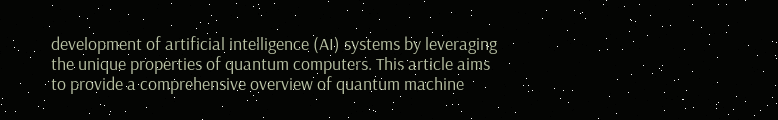development of artificial intelligence (AI) systems by leveraging the unique properties of quantum computers. This article aims to provide a comprehensive overview of quantum machine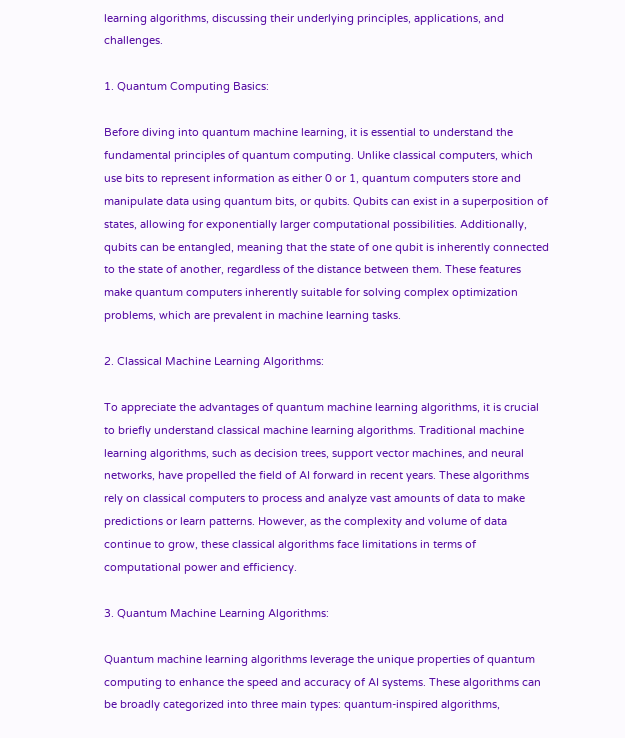learning algorithms, discussing their underlying principles, applications, and challenges.

1. Quantum Computing Basics:

Before diving into quantum machine learning, it is essential to understand the fundamental principles of quantum computing. Unlike classical computers, which use bits to represent information as either 0 or 1, quantum computers store and manipulate data using quantum bits, or qubits. Qubits can exist in a superposition of states, allowing for exponentially larger computational possibilities. Additionally, qubits can be entangled, meaning that the state of one qubit is inherently connected to the state of another, regardless of the distance between them. These features make quantum computers inherently suitable for solving complex optimization problems, which are prevalent in machine learning tasks.

2. Classical Machine Learning Algorithms:

To appreciate the advantages of quantum machine learning algorithms, it is crucial to briefly understand classical machine learning algorithms. Traditional machine learning algorithms, such as decision trees, support vector machines, and neural networks, have propelled the field of AI forward in recent years. These algorithms rely on classical computers to process and analyze vast amounts of data to make predictions or learn patterns. However, as the complexity and volume of data continue to grow, these classical algorithms face limitations in terms of computational power and efficiency.

3. Quantum Machine Learning Algorithms:

Quantum machine learning algorithms leverage the unique properties of quantum computing to enhance the speed and accuracy of AI systems. These algorithms can be broadly categorized into three main types: quantum-inspired algorithms,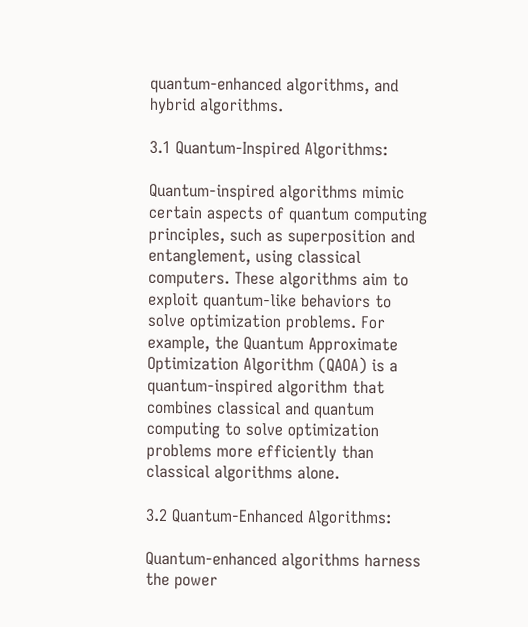quantum-enhanced algorithms, and hybrid algorithms.

3.1 Quantum-Inspired Algorithms:

Quantum-inspired algorithms mimic certain aspects of quantum computing principles, such as superposition and entanglement, using classical computers. These algorithms aim to exploit quantum-like behaviors to solve optimization problems. For example, the Quantum Approximate Optimization Algorithm (QAOA) is a quantum-inspired algorithm that combines classical and quantum computing to solve optimization problems more efficiently than classical algorithms alone.

3.2 Quantum-Enhanced Algorithms:

Quantum-enhanced algorithms harness the power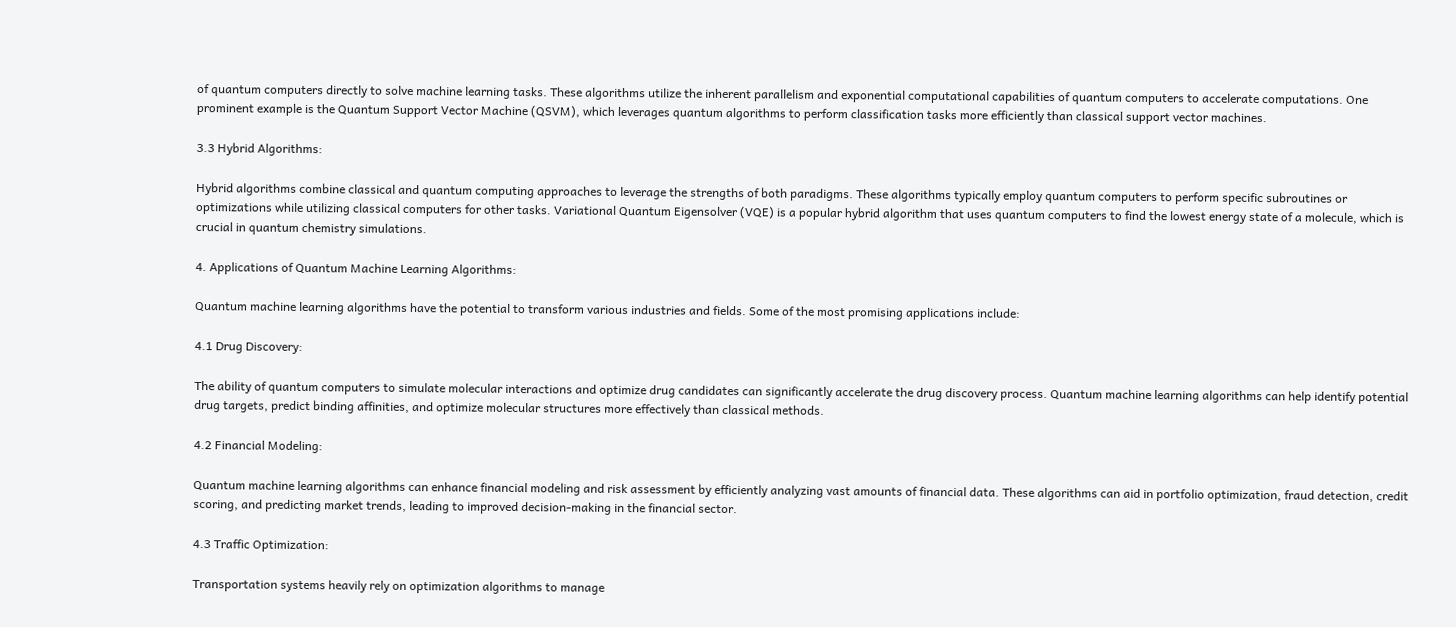of quantum computers directly to solve machine learning tasks. These algorithms utilize the inherent parallelism and exponential computational capabilities of quantum computers to accelerate computations. One prominent example is the Quantum Support Vector Machine (QSVM), which leverages quantum algorithms to perform classification tasks more efficiently than classical support vector machines.

3.3 Hybrid Algorithms:

Hybrid algorithms combine classical and quantum computing approaches to leverage the strengths of both paradigms. These algorithms typically employ quantum computers to perform specific subroutines or optimizations while utilizing classical computers for other tasks. Variational Quantum Eigensolver (VQE) is a popular hybrid algorithm that uses quantum computers to find the lowest energy state of a molecule, which is crucial in quantum chemistry simulations.

4. Applications of Quantum Machine Learning Algorithms:

Quantum machine learning algorithms have the potential to transform various industries and fields. Some of the most promising applications include:

4.1 Drug Discovery:

The ability of quantum computers to simulate molecular interactions and optimize drug candidates can significantly accelerate the drug discovery process. Quantum machine learning algorithms can help identify potential drug targets, predict binding affinities, and optimize molecular structures more effectively than classical methods.

4.2 Financial Modeling:

Quantum machine learning algorithms can enhance financial modeling and risk assessment by efficiently analyzing vast amounts of financial data. These algorithms can aid in portfolio optimization, fraud detection, credit scoring, and predicting market trends, leading to improved decision-making in the financial sector.

4.3 Traffic Optimization:

Transportation systems heavily rely on optimization algorithms to manage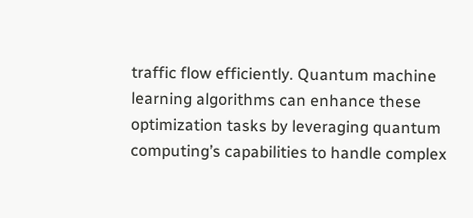traffic flow efficiently. Quantum machine learning algorithms can enhance these optimization tasks by leveraging quantum computing’s capabilities to handle complex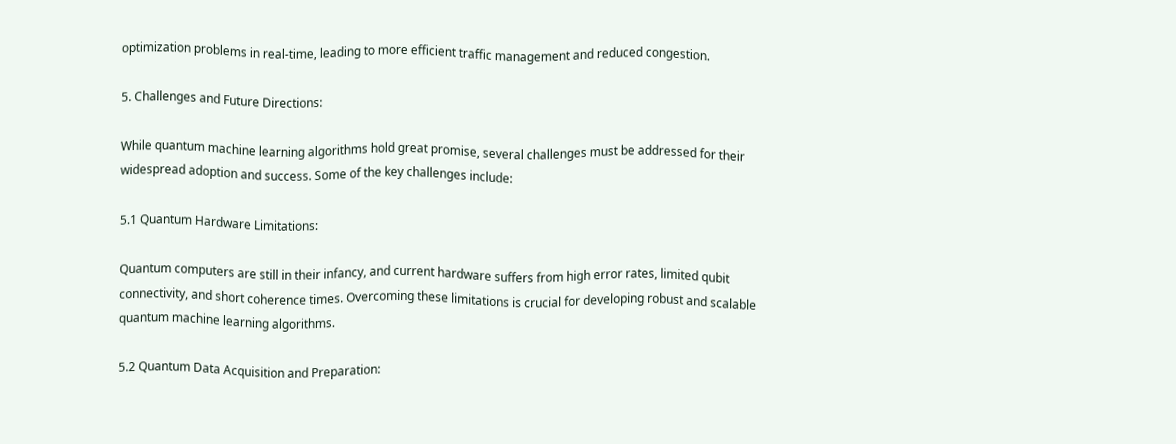optimization problems in real-time, leading to more efficient traffic management and reduced congestion.

5. Challenges and Future Directions:

While quantum machine learning algorithms hold great promise, several challenges must be addressed for their widespread adoption and success. Some of the key challenges include:

5.1 Quantum Hardware Limitations:

Quantum computers are still in their infancy, and current hardware suffers from high error rates, limited qubit connectivity, and short coherence times. Overcoming these limitations is crucial for developing robust and scalable quantum machine learning algorithms.

5.2 Quantum Data Acquisition and Preparation: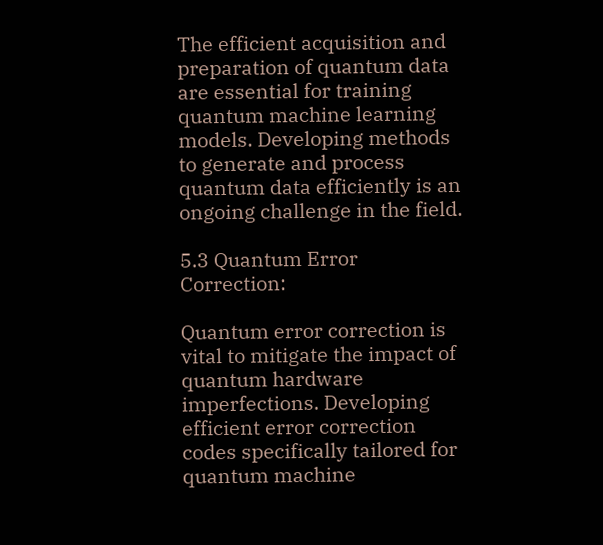The efficient acquisition and preparation of quantum data are essential for training quantum machine learning models. Developing methods to generate and process quantum data efficiently is an ongoing challenge in the field.

5.3 Quantum Error Correction:

Quantum error correction is vital to mitigate the impact of quantum hardware imperfections. Developing efficient error correction codes specifically tailored for quantum machine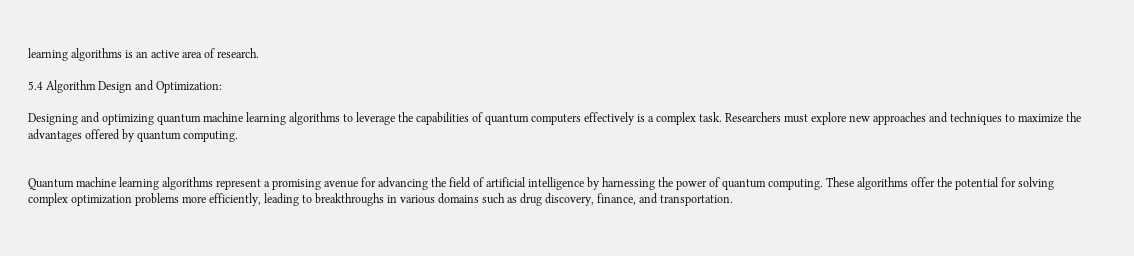learning algorithms is an active area of research.

5.4 Algorithm Design and Optimization:

Designing and optimizing quantum machine learning algorithms to leverage the capabilities of quantum computers effectively is a complex task. Researchers must explore new approaches and techniques to maximize the advantages offered by quantum computing.


Quantum machine learning algorithms represent a promising avenue for advancing the field of artificial intelligence by harnessing the power of quantum computing. These algorithms offer the potential for solving complex optimization problems more efficiently, leading to breakthroughs in various domains such as drug discovery, finance, and transportation.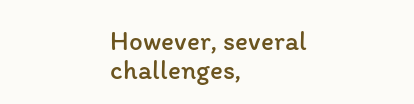However, several challenges,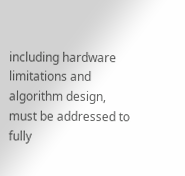including hardware limitations and algorithm design, must be addressed to fully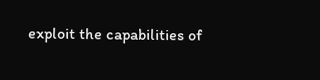exploit the capabilities of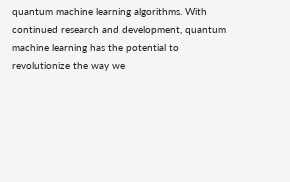quantum machine learning algorithms. With continued research and development, quantum machine learning has the potential to revolutionize the way we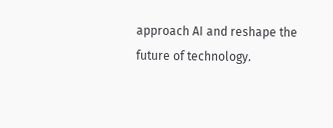approach AI and reshape the future of technology.